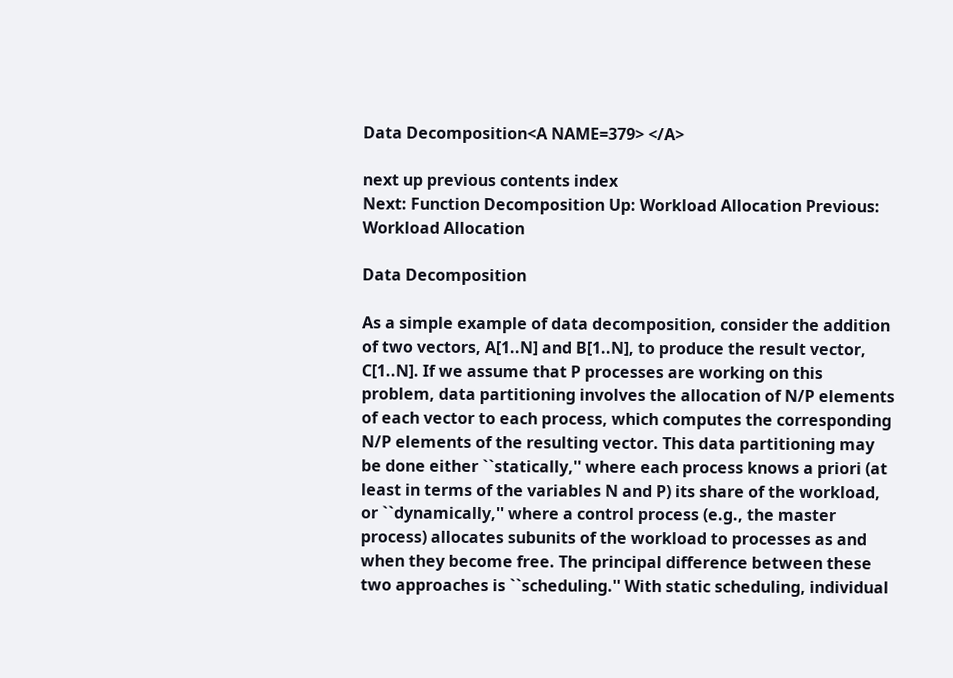Data Decomposition<A NAME=379> </A>

next up previous contents index
Next: Function Decomposition Up: Workload Allocation Previous: Workload Allocation

Data Decomposition

As a simple example of data decomposition, consider the addition of two vectors, A[1..N] and B[1..N], to produce the result vector, C[1..N]. If we assume that P processes are working on this problem, data partitioning involves the allocation of N/P elements of each vector to each process, which computes the corresponding N/P elements of the resulting vector. This data partitioning may be done either ``statically,'' where each process knows a priori (at least in terms of the variables N and P) its share of the workload, or ``dynamically,'' where a control process (e.g., the master process) allocates subunits of the workload to processes as and when they become free. The principal difference between these two approaches is ``scheduling.'' With static scheduling, individual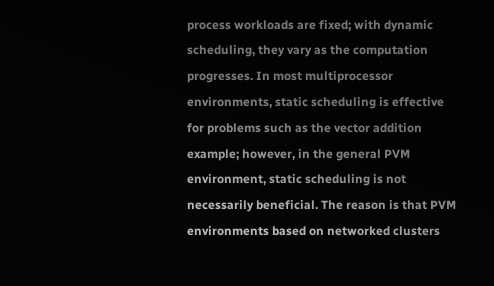process workloads are fixed; with dynamic scheduling, they vary as the computation progresses. In most multiprocessor environments, static scheduling is effective for problems such as the vector addition example; however, in the general PVM environment, static scheduling is not necessarily beneficial. The reason is that PVM environments based on networked clusters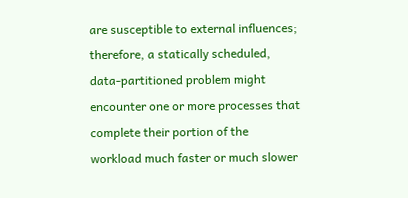are susceptible to external influences; therefore, a statically scheduled, data-partitioned problem might encounter one or more processes that complete their portion of the workload much faster or much slower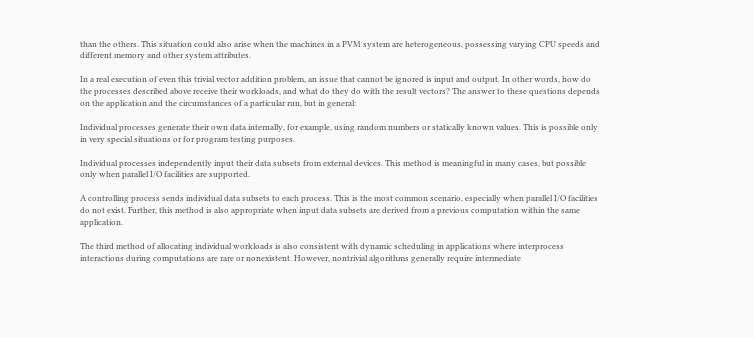than the others. This situation could also arise when the machines in a PVM system are heterogeneous, possessing varying CPU speeds and different memory and other system attributes.

In a real execution of even this trivial vector addition problem, an issue that cannot be ignored is input and output. In other words, how do the processes described above receive their workloads, and what do they do with the result vectors? The answer to these questions depends on the application and the circumstances of a particular run, but in general:

Individual processes generate their own data internally, for example, using random numbers or statically known values. This is possible only in very special situations or for program testing purposes.

Individual processes independently input their data subsets from external devices. This method is meaningful in many cases, but possible only when parallel I/O facilities are supported.

A controlling process sends individual data subsets to each process. This is the most common scenario, especially when parallel I/O facilities do not exist. Further, this method is also appropriate when input data subsets are derived from a previous computation within the same application.

The third method of allocating individual workloads is also consistent with dynamic scheduling in applications where interprocess interactions during computations are rare or nonexistent. However, nontrivial algorithms generally require intermediate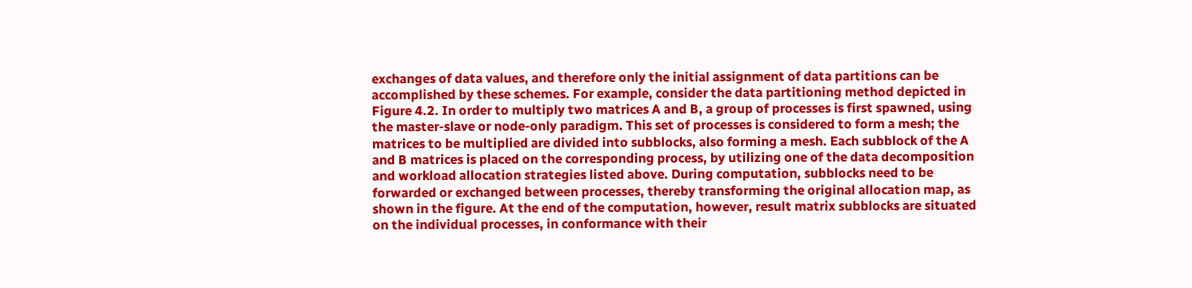exchanges of data values, and therefore only the initial assignment of data partitions can be accomplished by these schemes. For example, consider the data partitioning method depicted in Figure 4.2. In order to multiply two matrices A and B, a group of processes is first spawned, using the master-slave or node-only paradigm. This set of processes is considered to form a mesh; the matrices to be multiplied are divided into subblocks, also forming a mesh. Each subblock of the A and B matrices is placed on the corresponding process, by utilizing one of the data decomposition and workload allocation strategies listed above. During computation, subblocks need to be forwarded or exchanged between processes, thereby transforming the original allocation map, as shown in the figure. At the end of the computation, however, result matrix subblocks are situated on the individual processes, in conformance with their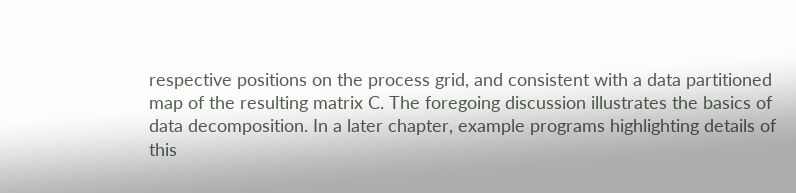respective positions on the process grid, and consistent with a data partitioned map of the resulting matrix C. The foregoing discussion illustrates the basics of data decomposition. In a later chapter, example programs highlighting details of this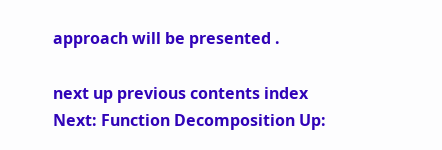approach will be presented .

next up previous contents index
Next: Function Decomposition Up: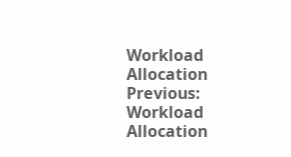Workload Allocation Previous: Workload Allocation